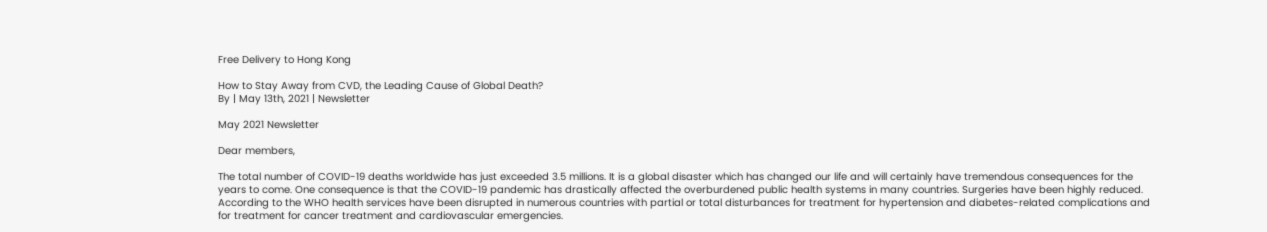Free Delivery to Hong Kong

How to Stay Away from CVD, the Leading Cause of Global Death?
By | May 13th, 2021 | Newsletter

May 2021 Newsletter

Dear members,

The total number of COVID-19 deaths worldwide has just exceeded 3.5 millions. It is a global disaster which has changed our life and will certainly have tremendous consequences for the years to come. One consequence is that the COVID-19 pandemic has drastically affected the overburdened public health systems in many countries. Surgeries have been highly reduced. According to the WHO health services have been disrupted in numerous countries with partial or total disturbances for treatment for hypertension and diabetes-related complications and for treatment for cancer treatment and cardiovascular emergencies.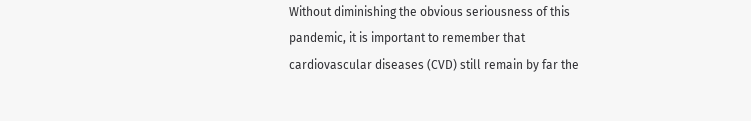Without diminishing the obvious seriousness of this pandemic, it is important to remember that cardiovascular diseases (CVD) still remain by far the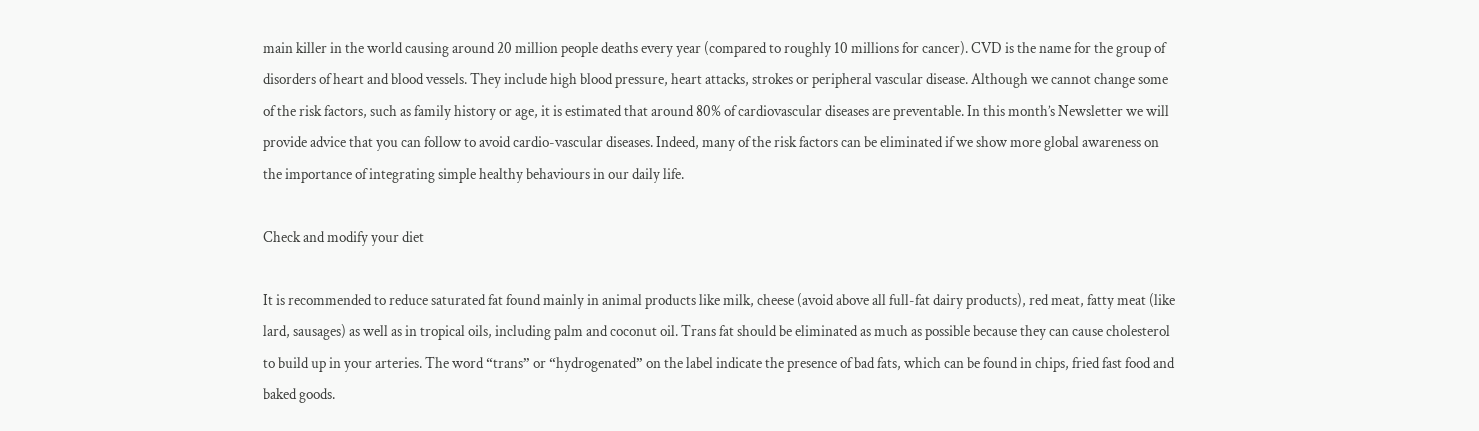main killer in the world causing around 20 million people deaths every year (compared to roughly 10 millions for cancer). CVD is the name for the group of disorders of heart and blood vessels. They include high blood pressure, heart attacks, strokes or peripheral vascular disease. Although we cannot change some of the risk factors, such as family history or age, it is estimated that around 80% of cardiovascular diseases are preventable. In this month’s Newsletter we will provide advice that you can follow to avoid cardio-vascular diseases. Indeed, many of the risk factors can be eliminated if we show more global awareness on the importance of integrating simple healthy behaviours in our daily life.

Check and modify your diet

It is recommended to reduce saturated fat found mainly in animal products like milk, cheese (avoid above all full-fat dairy products), red meat, fatty meat (like lard, sausages) as well as in tropical oils, including palm and coconut oil. Trans fat should be eliminated as much as possible because they can cause cholesterol to build up in your arteries. The word “trans” or “hydrogenated” on the label indicate the presence of bad fats, which can be found in chips, fried fast food and baked goods.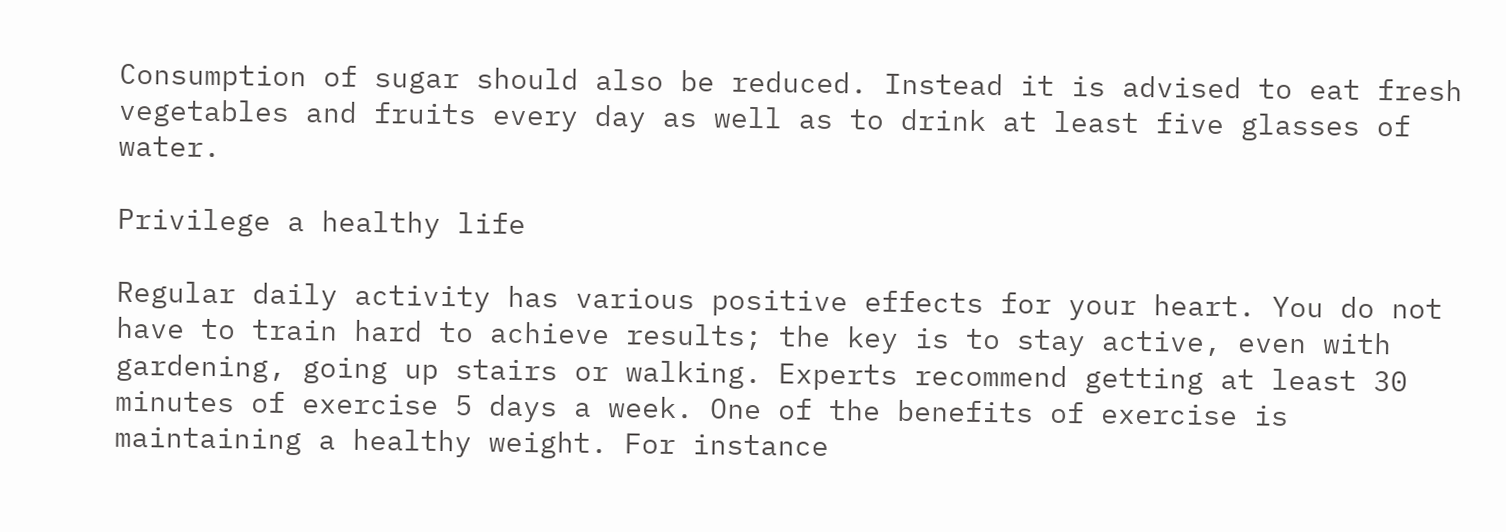Consumption of sugar should also be reduced. Instead it is advised to eat fresh vegetables and fruits every day as well as to drink at least five glasses of water.

Privilege a healthy life

Regular daily activity has various positive effects for your heart. You do not have to train hard to achieve results; the key is to stay active, even with gardening, going up stairs or walking. Experts recommend getting at least 30 minutes of exercise 5 days a week. One of the benefits of exercise is maintaining a healthy weight. For instance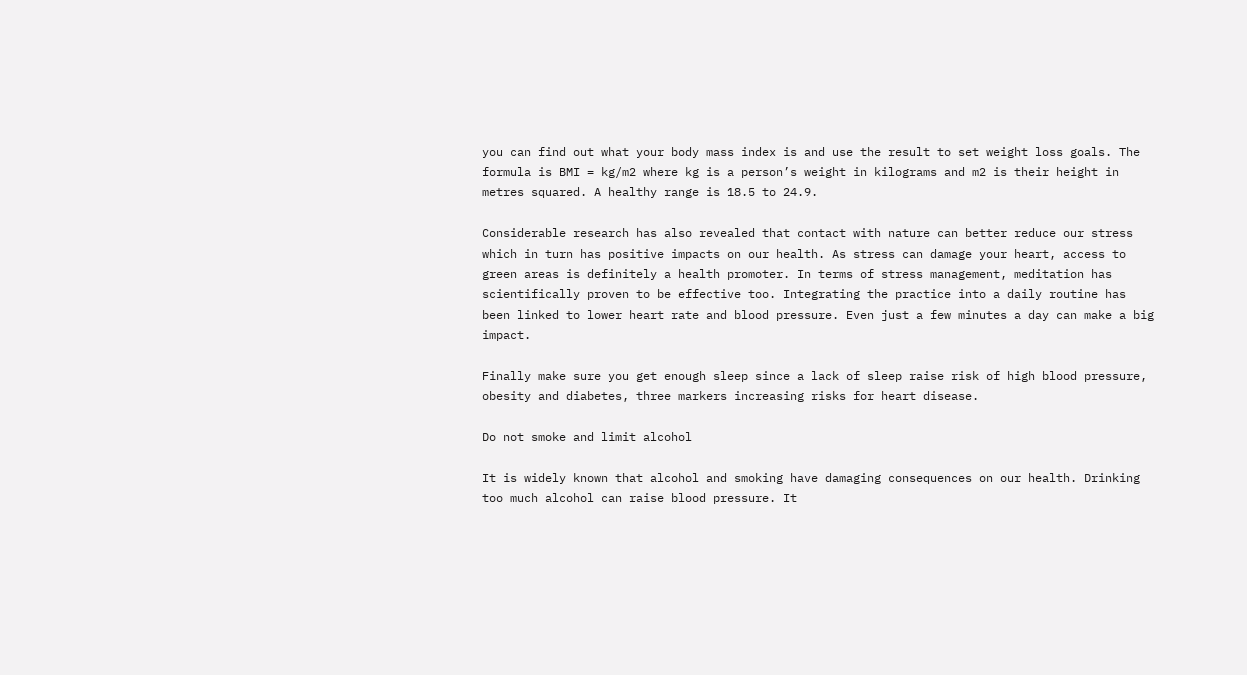you can find out what your body mass index is and use the result to set weight loss goals. The formula is BMI = kg/m2 where kg is a person’s weight in kilograms and m2 is their height in metres squared. A healthy range is 18.5 to 24.9.

Considerable research has also revealed that contact with nature can better reduce our stress which in turn has positive impacts on our health. As stress can damage your heart, access to green areas is definitely a health promoter. In terms of stress management, meditation has scientifically proven to be effective too. Integrating the practice into a daily routine has been linked to lower heart rate and blood pressure. Even just a few minutes a day can make a big impact.

Finally make sure you get enough sleep since a lack of sleep raise risk of high blood pressure, obesity and diabetes, three markers increasing risks for heart disease.

Do not smoke and limit alcohol

It is widely known that alcohol and smoking have damaging consequences on our health. Drinking too much alcohol can raise blood pressure. It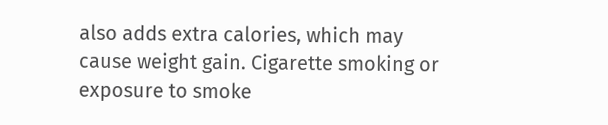also adds extra calories, which may cause weight gain. Cigarette smoking or exposure to smoke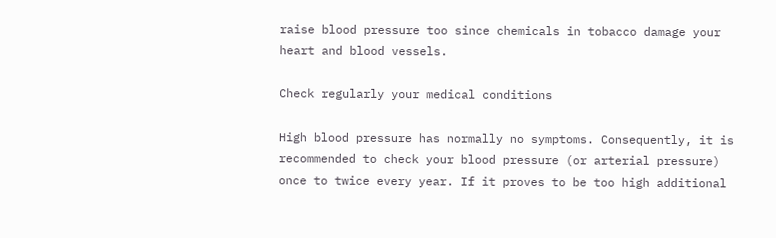raise blood pressure too since chemicals in tobacco damage your heart and blood vessels.

Check regularly your medical conditions

High blood pressure has normally no symptoms. Consequently, it is recommended to check your blood pressure (or arterial pressure) once to twice every year. If it proves to be too high additional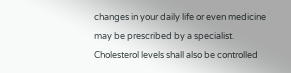changes in your daily life or even medicine may be prescribed by a specialist. Cholesterol levels shall also be controlled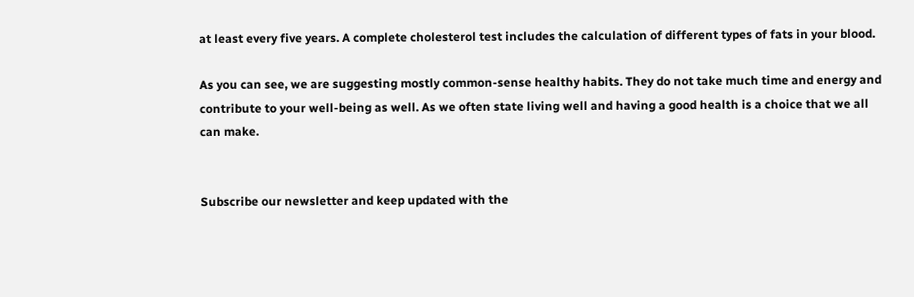at least every five years. A complete cholesterol test includes the calculation of different types of fats in your blood.

As you can see, we are suggesting mostly common-sense healthy habits. They do not take much time and energy and contribute to your well-being as well. As we often state living well and having a good health is a choice that we all can make.


Subscribe our newsletter and keep updated with the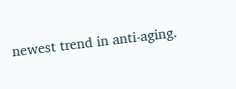newest trend in anti-aging.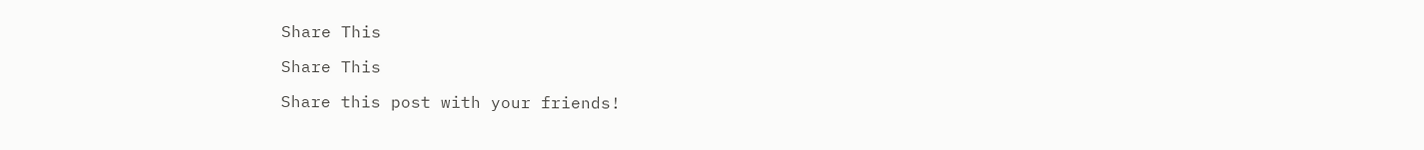Share This

Share This

Share this post with your friends!